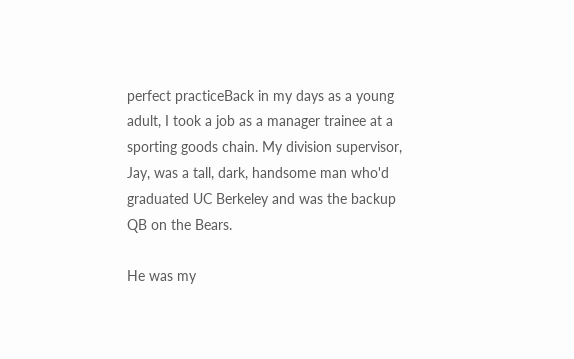perfect practiceBack in my days as a young adult, I took a job as a manager trainee at a sporting goods chain. My division supervisor, Jay, was a tall, dark, handsome man who'd graduated UC Berkeley and was the backup QB on the Bears.

He was my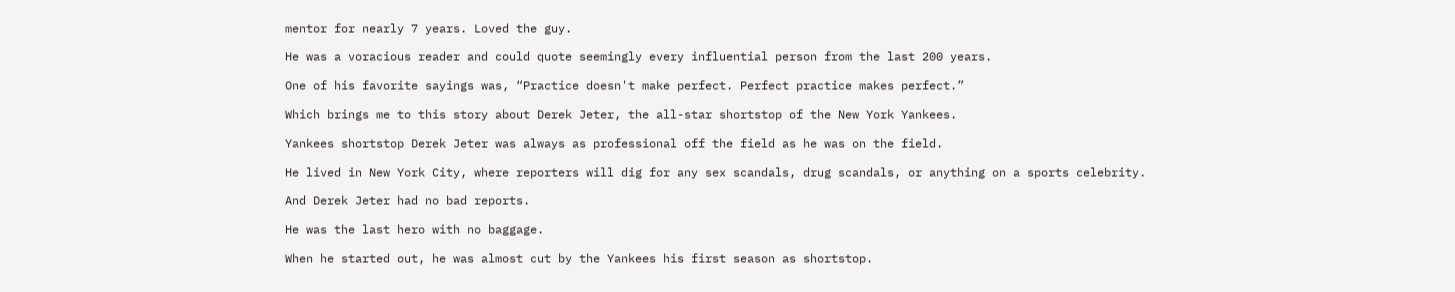mentor for nearly 7 years. Loved the guy.

He was a voracious reader and could quote seemingly every influential person from the last 200 years.

One of his favorite sayings was, “Practice doesn't make perfect. Perfect practice makes perfect.”

Which brings me to this story about Derek Jeter, the all-star shortstop of the New York Yankees.

Yankees shortstop Derek Jeter was always as professional off the field as he was on the field.

He lived in New York City, where reporters will dig for any sex scandals, drug scandals, or anything on a sports celebrity.

And Derek Jeter had no bad reports.

He was the last hero with no baggage.

When he started out, he was almost cut by the Yankees his first season as shortstop.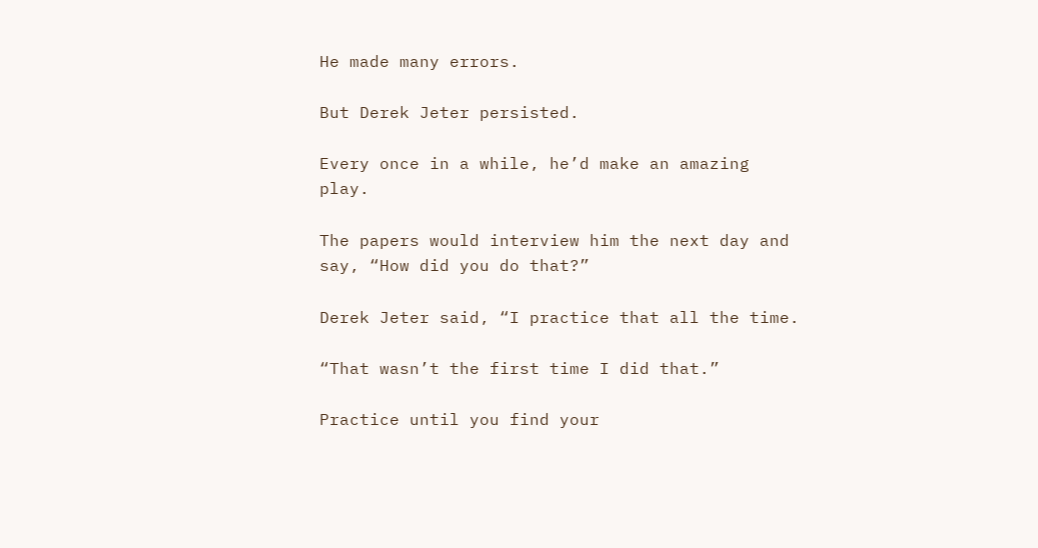He made many errors.

But Derek Jeter persisted.

Every once in a while, he’d make an amazing play.

The papers would interview him the next day and say, “How did you do that?”

Derek Jeter said, “I practice that all the time.

“That wasn’t the first time I did that.”

Practice until you find your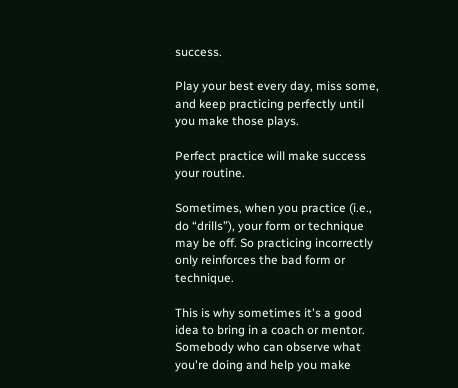success.

Play your best every day, miss some, and keep practicing perfectly until you make those plays.

Perfect practice will make success your routine.

Sometimes, when you practice (i.e., do “drills”), your form or technique may be off. So practicing incorrectly only reinforces the bad form or technique.

This is why sometimes it's a good idea to bring in a coach or mentor. Somebody who can observe what you're doing and help you make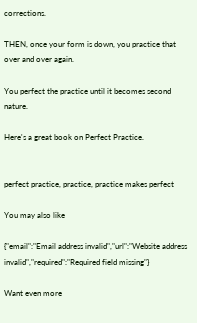corrections.

THEN, once your form is down, you practice that over and over again.

You perfect the practice until it becomes second nature.

Here's a great book on Perfect Practice.


perfect practice, practice, practice makes perfect

You may also like

{"email":"Email address invalid","url":"Website address invalid","required":"Required field missing"}

Want even more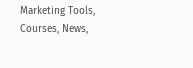Marketing Tools, Courses, News,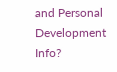and Personal Development Info?